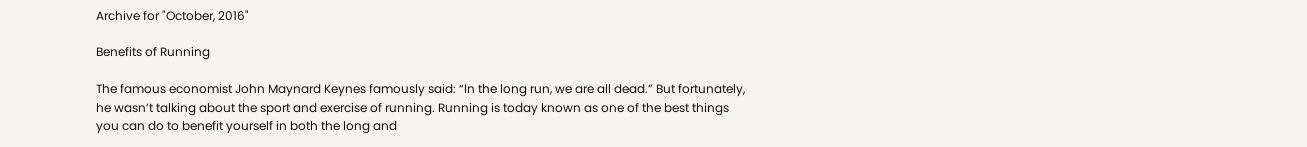Archive for "October, 2016"

Benefits of Running

The famous economist John Maynard Keynes famously said: “In the long run, we are all dead.” But fortunately, he wasn’t talking about the sport and exercise of running. Running is today known as one of the best things you can do to benefit yourself in both the long and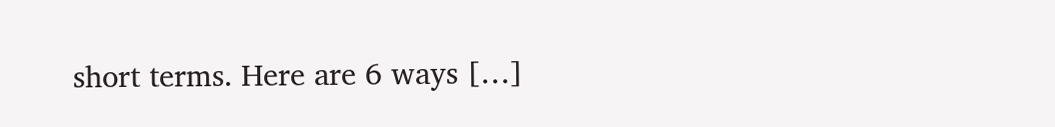short terms. Here are 6 ways […]